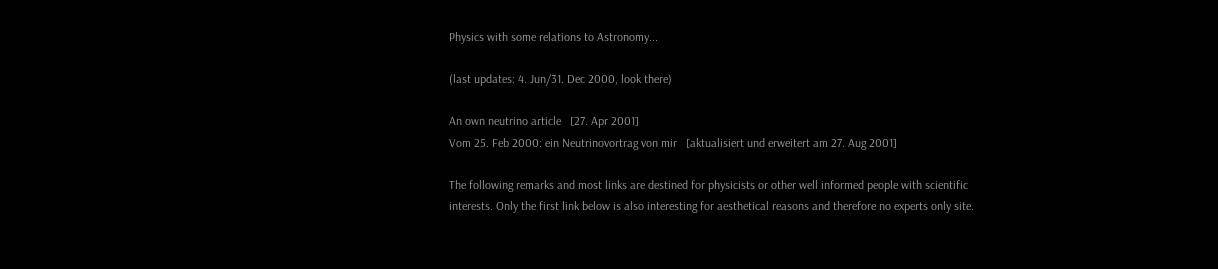Physics with some relations to Astronomy...

(last updates: 4. Jun/31. Dec 2000, look there)

An own neutrino article   [27. Apr 2001]
Vom 25. Feb 2000: ein Neutrinovortrag von mir   [aktualisiert und erweitert am 27. Aug 2001]

The following remarks and most links are destined for physicists or other well informed people with scientific interests. Only the first link below is also interesting for aesthetical reasons and therefore no experts only site.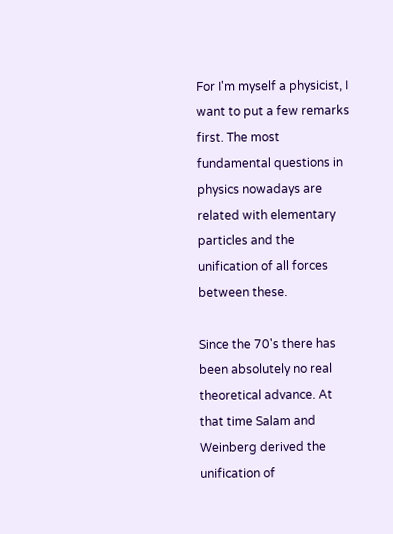For I'm myself a physicist, I want to put a few remarks first. The most fundamental questions in physics nowadays are related with elementary particles and the unification of all forces between these.

Since the 70's there has been absolutely no real theoretical advance. At that time Salam and Weinberg derived the unification of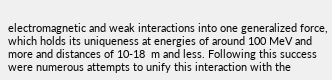electromagnetic and weak interactions into one generalized force, which holds its uniqueness at energies of around 100 MeV and more and distances of 10-18  m and less. Following this success were numerous attempts to unify this interaction with the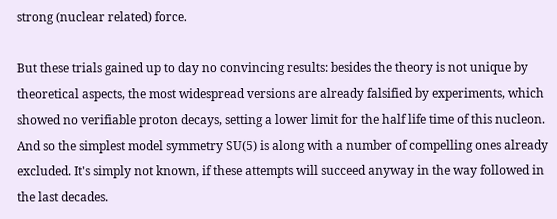strong (nuclear related) force.

But these trials gained up to day no convincing results: besides the theory is not unique by theoretical aspects, the most widespread versions are already falsified by experiments, which showed no verifiable proton decays, setting a lower limit for the half life time of this nucleon. And so the simplest model symmetry SU(5) is along with a number of compelling ones already excluded. It's simply not known, if these attempts will succeed anyway in the way followed in the last decades.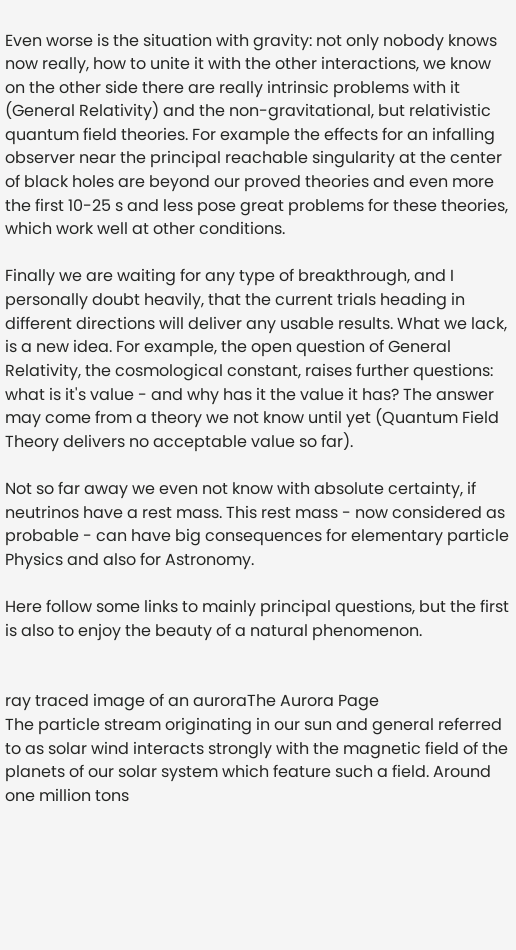Even worse is the situation with gravity: not only nobody knows now really, how to unite it with the other interactions, we know on the other side there are really intrinsic problems with it (General Relativity) and the non-gravitational, but relativistic quantum field theories. For example the effects for an infalling observer near the principal reachable singularity at the center of black holes are beyond our proved theories and even more the first 10-25 s and less pose great problems for these theories, which work well at other conditions.

Finally we are waiting for any type of breakthrough, and I personally doubt heavily, that the current trials heading in different directions will deliver any usable results. What we lack, is a new idea. For example, the open question of General Relativity, the cosmological constant, raises further questions: what is it's value - and why has it the value it has? The answer may come from a theory we not know until yet (Quantum Field Theory delivers no acceptable value so far).

Not so far away we even not know with absolute certainty, if neutrinos have a rest mass. This rest mass - now considered as probable - can have big consequences for elementary particle Physics and also for Astronomy.

Here follow some links to mainly principal questions, but the first is also to enjoy the beauty of a natural phenomenon.


ray traced image of an auroraThe Aurora Page
The particle stream originating in our sun and general referred to as solar wind interacts strongly with the magnetic field of the planets of our solar system which feature such a field. Around one million tons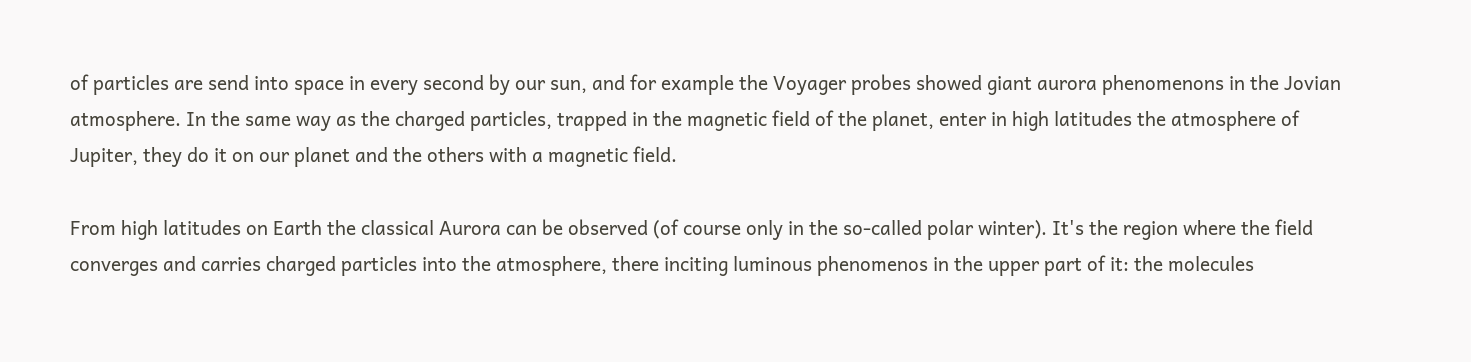of particles are send into space in every second by our sun, and for example the Voyager probes showed giant aurora phenomenons in the Jovian atmosphere. In the same way as the charged particles, trapped in the magnetic field of the planet, enter in high latitudes the atmosphere of Jupiter, they do it on our planet and the others with a magnetic field.

From high latitudes on Earth the classical Aurora can be observed (of course only in the so-called polar winter). It's the region where the field converges and carries charged particles into the atmosphere, there inciting luminous phenomenos in the upper part of it: the molecules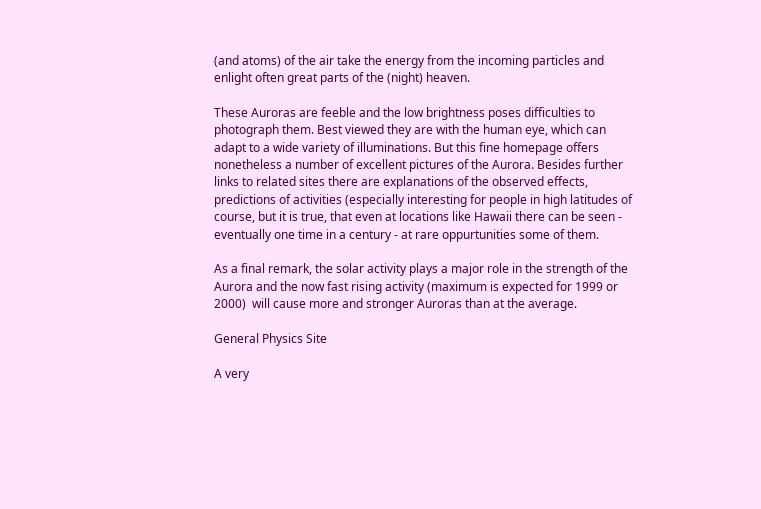(and atoms) of the air take the energy from the incoming particles and enlight often great parts of the (night) heaven.

These Auroras are feeble and the low brightness poses difficulties to photograph them. Best viewed they are with the human eye, which can adapt to a wide variety of illuminations. But this fine homepage offers nonetheless a number of excellent pictures of the Aurora. Besides further links to related sites there are explanations of the observed effects, predictions of activities (especially interesting for people in high latitudes of course, but it is true, that even at locations like Hawaii there can be seen - eventually one time in a century - at rare oppurtunities some of them.

As a final remark, the solar activity plays a major role in the strength of the Aurora and the now fast rising activity (maximum is expected for 1999 or 2000)  will cause more and stronger Auroras than at the average.

General Physics Site

A very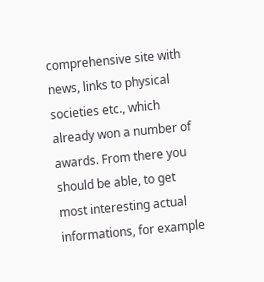comprehensive site with news, links to physical societies etc., which already won a number of awards. From there you should be able, to get most interesting actual informations, for example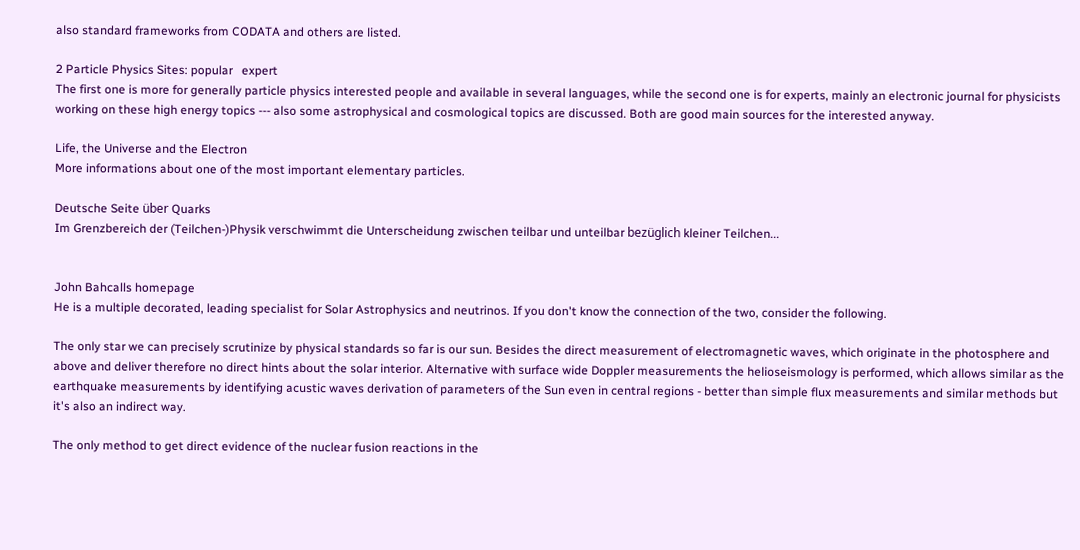also standard frameworks from CODATA and others are listed.

2 Particle Physics Sites: popular   expert
The first one is more for generally particle physics interested people and available in several languages, while the second one is for experts, mainly an electronic journal for physicists working on these high energy topics --- also some astrophysical and cosmological topics are discussed. Both are good main sources for the interested anyway.

Life, the Universe and the Electron
More informations about one of the most important elementary particles.

Deutsche Seite über Quarks
Im Grenzbereich der (Teilchen-)Physik verschwimmt die Unterscheidung zwischen teilbar und unteilbar bezüglich kleiner Teilchen...


John Bahcalls homepage
He is a multiple decorated, leading specialist for Solar Astrophysics and neutrinos. If you don't know the connection of the two, consider the following.

The only star we can precisely scrutinize by physical standards so far is our sun. Besides the direct measurement of electromagnetic waves, which originate in the photosphere and above and deliver therefore no direct hints about the solar interior. Alternative with surface wide Doppler measurements the helioseismology is performed, which allows similar as the earthquake measurements by identifying acustic waves derivation of parameters of the Sun even in central regions - better than simple flux measurements and similar methods but it's also an indirect way.

The only method to get direct evidence of the nuclear fusion reactions in the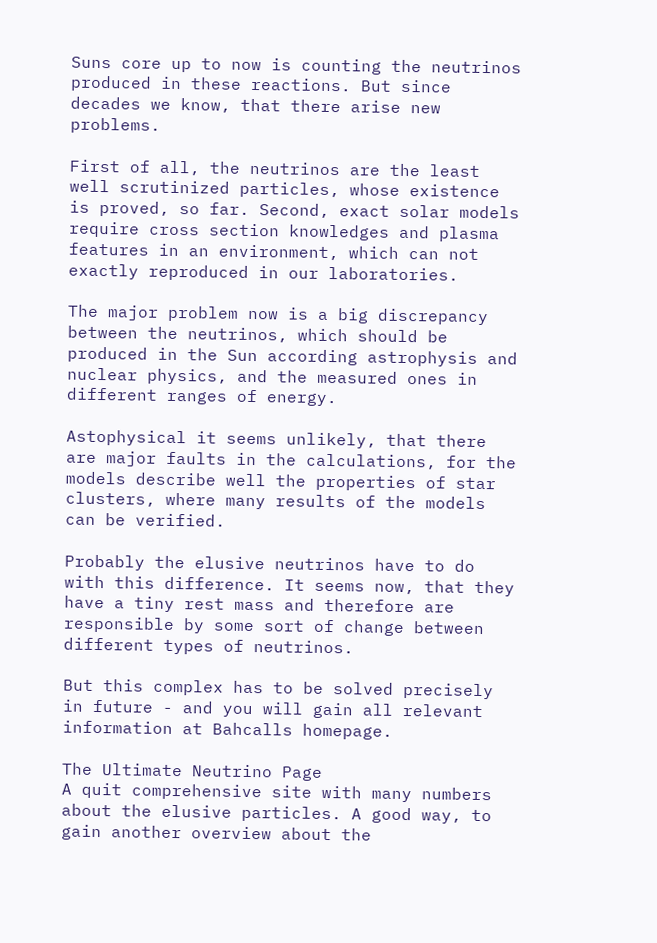Suns core up to now is counting the neutrinos produced in these reactions. But since decades we know, that there arise new problems.

First of all, the neutrinos are the least well scrutinized particles, whose existence is proved, so far. Second, exact solar models require cross section knowledges and plasma features in an environment, which can not exactly reproduced in our laboratories.

The major problem now is a big discrepancy between the neutrinos, which should be produced in the Sun according astrophysis and nuclear physics, and the measured ones in different ranges of energy.

Astophysical it seems unlikely, that there are major faults in the calculations, for the models describe well the properties of star clusters, where many results of the models can be verified.

Probably the elusive neutrinos have to do with this difference. It seems now, that they have a tiny rest mass and therefore are responsible by some sort of change between different types of neutrinos.

But this complex has to be solved precisely in future - and you will gain all relevant information at Bahcalls homepage.

The Ultimate Neutrino Page
A quit comprehensive site with many numbers about the elusive particles. A good way, to gain another overview about the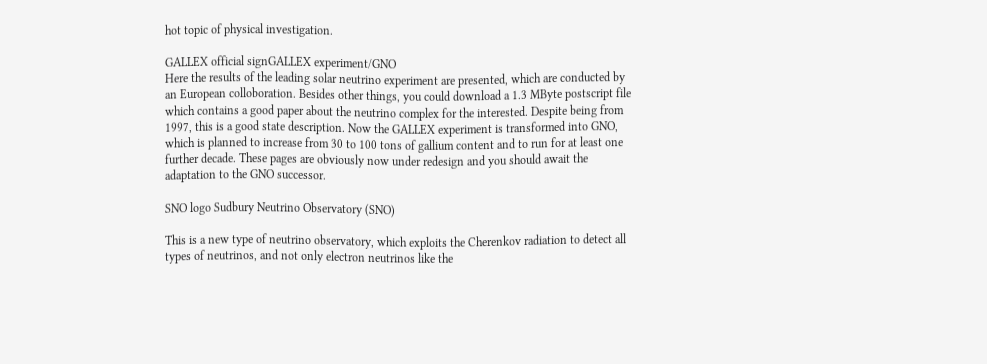hot topic of physical investigation.

GALLEX official signGALLEX experiment/GNO
Here the results of the leading solar neutrino experiment are presented, which are conducted by an European colloboration. Besides other things, you could download a 1.3 MByte postscript file which contains a good paper about the neutrino complex for the interested. Despite being from 1997, this is a good state description. Now the GALLEX experiment is transformed into GNO, which is planned to increase from 30 to 100 tons of gallium content and to run for at least one further decade. These pages are obviously now under redesign and you should await the adaptation to the GNO successor.

SNO logo Sudbury Neutrino Observatory (SNO)

This is a new type of neutrino observatory, which exploits the Cherenkov radiation to detect all types of neutrinos, and not only electron neutrinos like the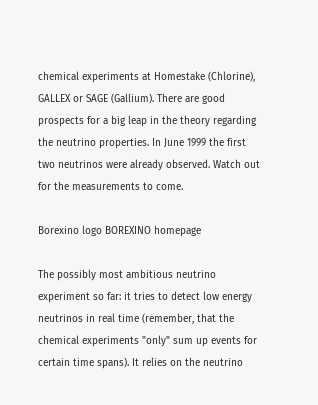chemical experiments at Homestake (Chlorine), GALLEX or SAGE (Gallium). There are good prospects for a big leap in the theory regarding the neutrino properties. In June 1999 the first two neutrinos were already observed. Watch out for the measurements to come.

Borexino logo BOREXINO homepage

The possibly most ambitious neutrino experiment so far: it tries to detect low energy neutrinos in real time (remember, that the chemical experiments "only" sum up events for certain time spans). It relies on the neutrino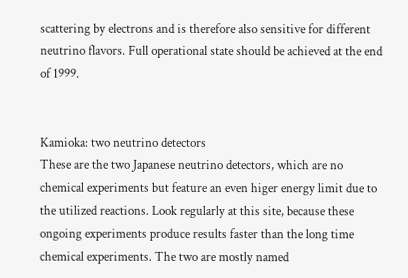scattering by electrons and is therefore also sensitive for different neutrino flavors. Full operational state should be achieved at the end of 1999.


Kamioka: two neutrino detectors
These are the two Japanese neutrino detectors, which are no chemical experiments but feature an even higer energy limit due to the utilized reactions. Look regularly at this site, because these ongoing experiments produce results faster than the long time chemical experiments. The two are mostly named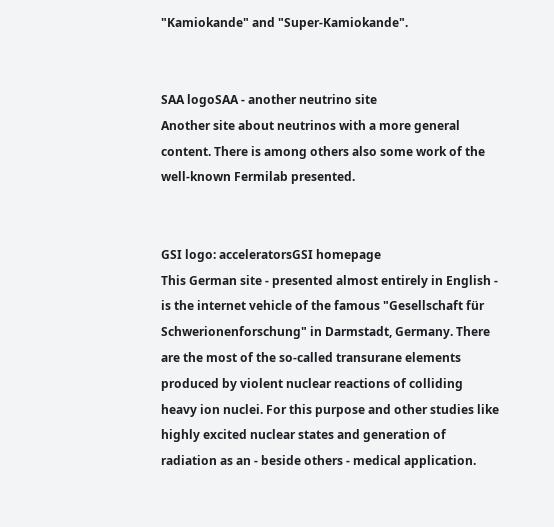"Kamiokande" and "Super-Kamiokande".


SAA logoSAA - another neutrino site
Another site about neutrinos with a more general content. There is among others also some work of the well-known Fermilab presented.


GSI logo: acceleratorsGSI homepage
This German site - presented almost entirely in English - is the internet vehicle of the famous "Gesellschaft für Schwerionenforschung" in Darmstadt, Germany. There are the most of the so-called transurane elements produced by violent nuclear reactions of colliding heavy ion nuclei. For this purpose and other studies like highly excited nuclear states and generation of radiation as an - beside others - medical application.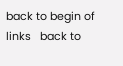back to begin of links   back to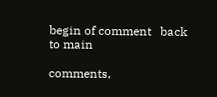begin of comment   back to main

comments,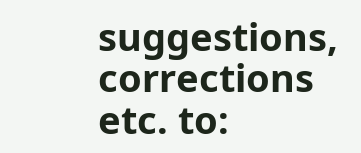suggestions, corrections etc. to: